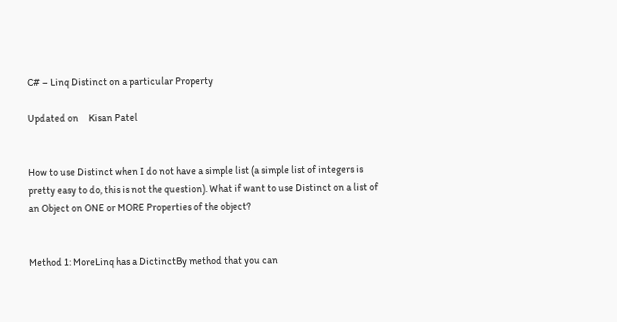C# – Linq Distinct on a particular Property

Updated on     Kisan Patel


How to use Distinct when I do not have a simple list (a simple list of integers is pretty easy to do, this is not the question). What if want to use Distinct on a list of an Object on ONE or MORE Properties of the object?


Method 1: MoreLinq has a DictinctBy method that you can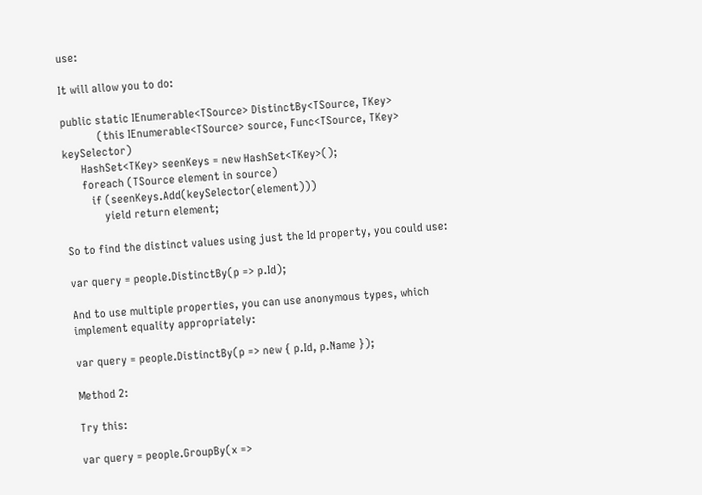use:

It will allow you to do:

public static IEnumerable<TSource> DistinctBy<TSource, TKey>
            (this IEnumerable<TSource> source, Func<TSource, TKey> keySelector)
      HashSet<TKey> seenKeys = new HashSet<TKey>();
      foreach (TSource element in source)
         if (seenKeys.Add(keySelector(element)))
             yield return element;

So to find the distinct values using just the Id property, you could use:

var query = people.DistinctBy(p => p.Id);

And to use multiple properties, you can use anonymous types, which implement equality appropriately:

var query = people.DistinctBy(p => new { p.Id, p.Name });

Method 2:

Try this:

var query = people.GroupBy(x =>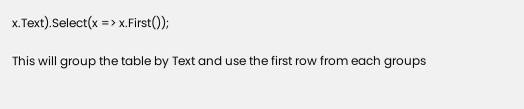x.Text).Select(x => x.First());

This will group the table by Text and use the first row from each groups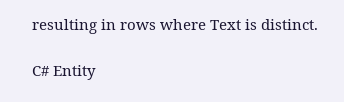resulting in rows where Text is distinct.

C# Entity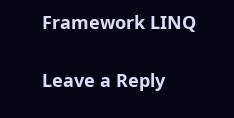Framework LINQ

Leave a Reply